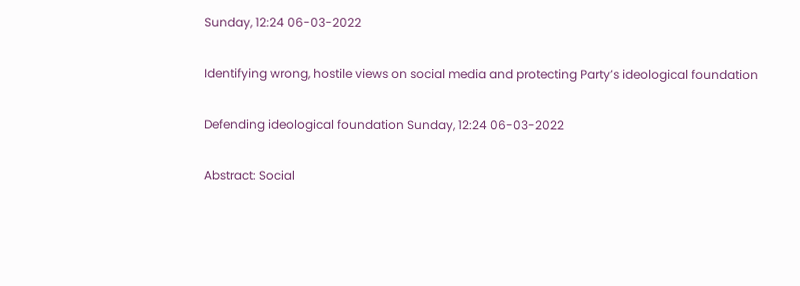Sunday, 12:24 06-03-2022

Identifying wrong, hostile views on social media and protecting Party’s ideological foundation

Defending ideological foundation Sunday, 12:24 06-03-2022

Abstract: Social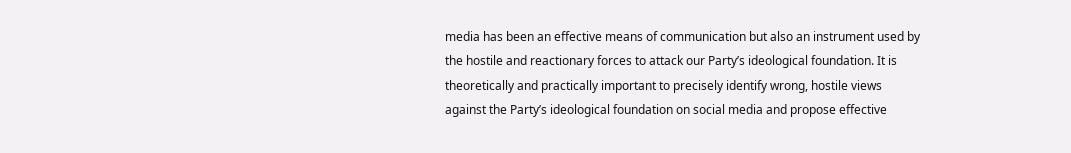media has been an effective means of communication but also an instrument used by the hostile and reactionary forces to attack our Party’s ideological foundation. It is theoretically and practically important to precisely identify wrong, hostile views against the Party’s ideological foundation on social media and propose effective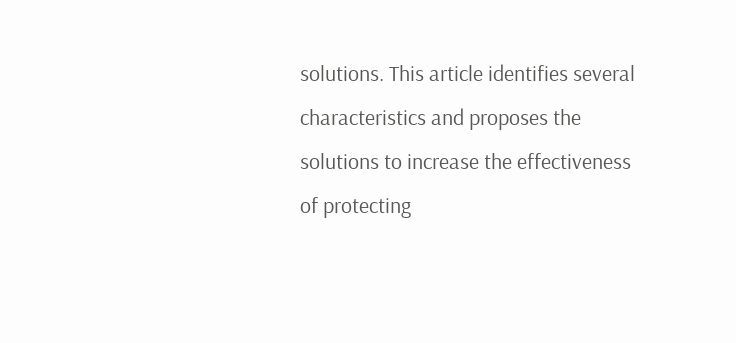solutions. This article identifies several characteristics and proposes the solutions to increase the effectiveness of protecting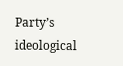Party’s ideological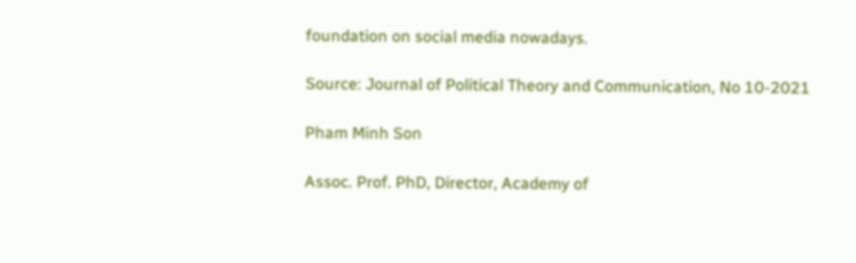foundation on social media nowadays.

Source: Journal of Political Theory and Communication, No 10-2021

Pham Minh Son

Assoc. Prof. PhD, Director, Academy of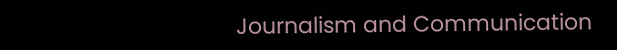Journalism and Communication